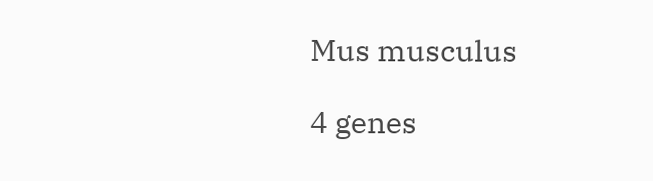Mus musculus

4 genes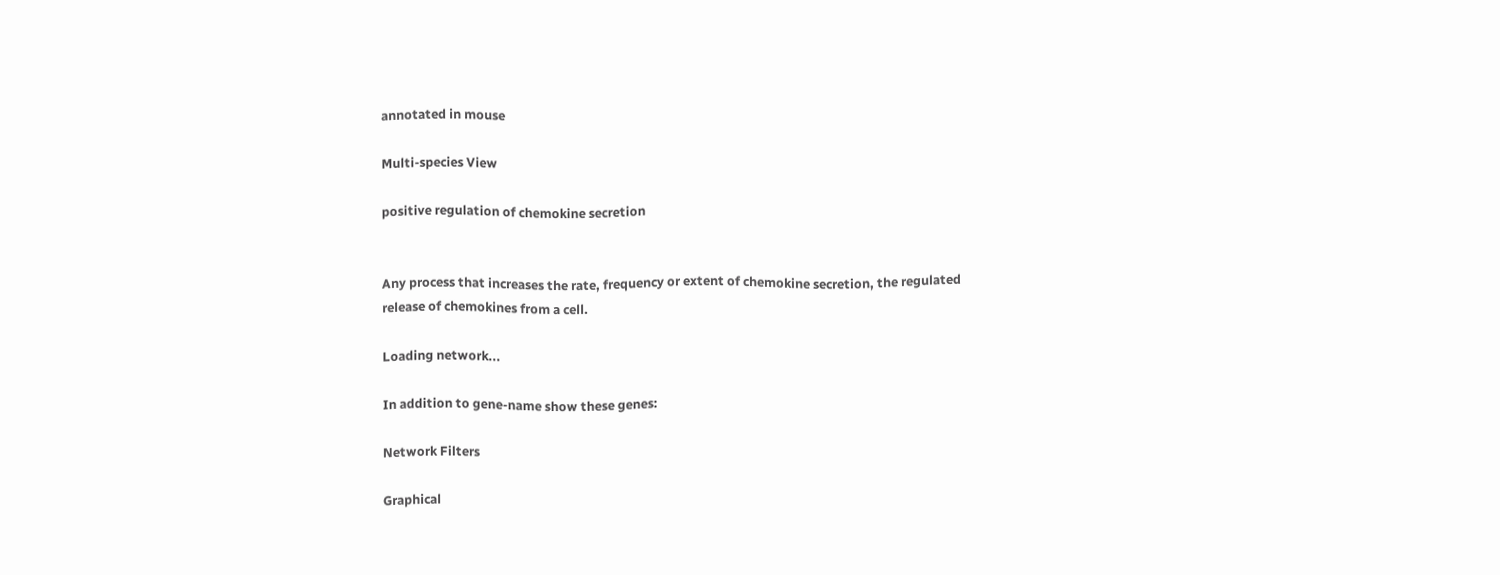annotated in mouse

Multi-species View

positive regulation of chemokine secretion


Any process that increases the rate, frequency or extent of chemokine secretion, the regulated release of chemokines from a cell.

Loading network...

In addition to gene-name show these genes:

Network Filters

Graphical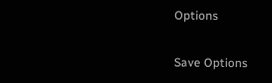Options

Save Options